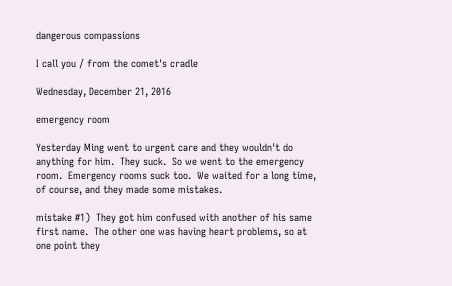dangerous compassions

I call you / from the comet's cradle

Wednesday, December 21, 2016

emergency room

Yesterday Ming went to urgent care and they wouldn't do anything for him.  They suck.  So we went to the emergency room.  Emergency rooms suck too.  We waited for a long time, of course, and they made some mistakes.

mistake #1)  They got him confused with another of his same first name.  The other one was having heart problems, so at one point they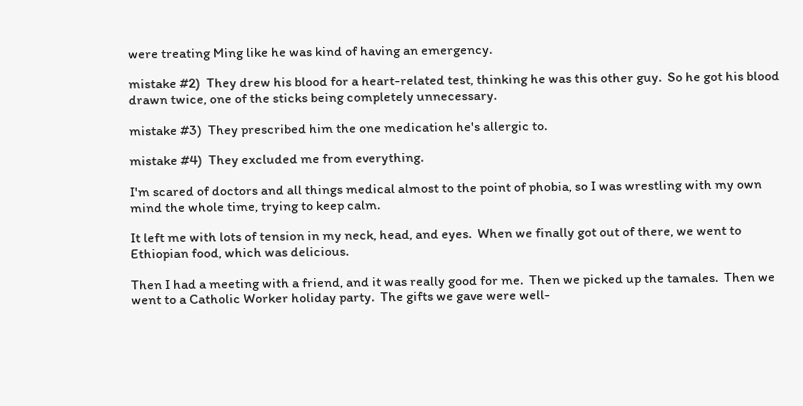were treating Ming like he was kind of having an emergency.

mistake #2)  They drew his blood for a heart-related test, thinking he was this other guy.  So he got his blood drawn twice, one of the sticks being completely unnecessary.

mistake #3)  They prescribed him the one medication he's allergic to.

mistake #4)  They excluded me from everything.

I'm scared of doctors and all things medical almost to the point of phobia, so I was wrestling with my own mind the whole time, trying to keep calm.

It left me with lots of tension in my neck, head, and eyes.  When we finally got out of there, we went to Ethiopian food, which was delicious.

Then I had a meeting with a friend, and it was really good for me.  Then we picked up the tamales.  Then we went to a Catholic Worker holiday party.  The gifts we gave were well-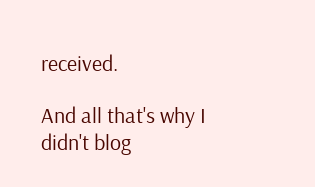received.

And all that's why I didn't blog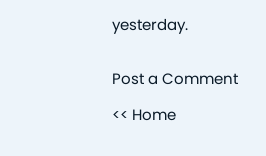yesterday.


Post a Comment

<< Home